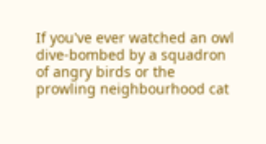If you've ever watched an owl dive-bombed by a squadron of angry birds or the prowling neighbourhood cat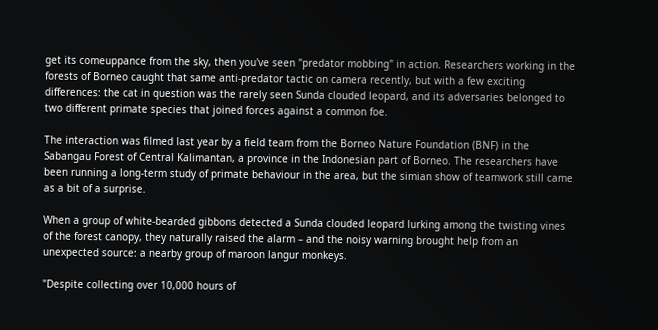get its comeuppance from the sky, then you've seen "predator mobbing" in action. Researchers working in the forests of Borneo caught that same anti-predator tactic on camera recently, but with a few exciting differences: the cat in question was the rarely seen Sunda clouded leopard, and its adversaries belonged to two different primate species that joined forces against a common foe.

The interaction was filmed last year by a field team from the Borneo Nature Foundation (BNF) in the Sabangau Forest of Central Kalimantan, a province in the Indonesian part of Borneo. The researchers have been running a long-term study of primate behaviour in the area, but the simian show of teamwork still came as a bit of a surprise.

When a group of white-bearded gibbons detected a Sunda clouded leopard lurking among the twisting vines of the forest canopy, they naturally raised the alarm – and the noisy warning brought help from an unexpected source: a nearby group of maroon langur monkeys.

"Despite collecting over 10,000 hours of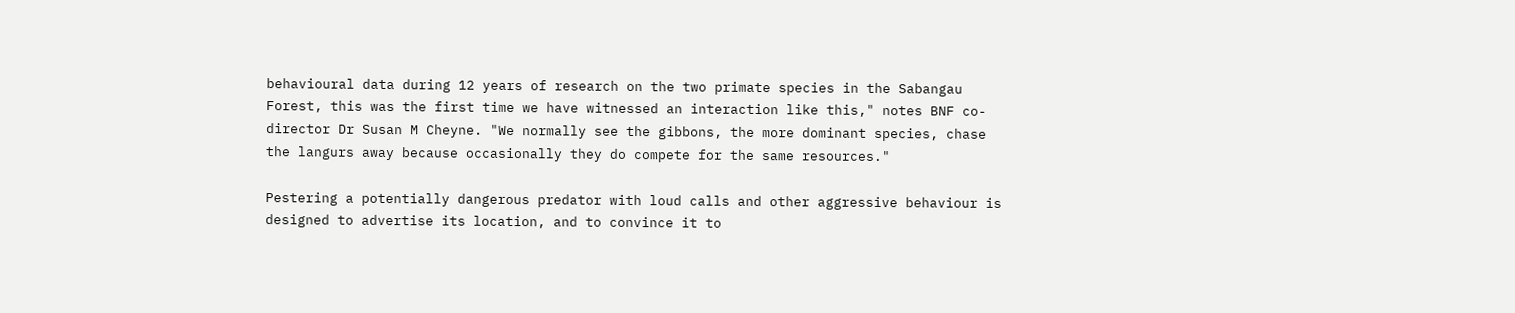behavioural data during 12 years of research on the two primate species in the Sabangau Forest, this was the first time we have witnessed an interaction like this," notes BNF co-director Dr Susan M Cheyne. "We normally see the gibbons, the more dominant species, chase the langurs away because occasionally they do compete for the same resources."

Pestering a potentially dangerous predator with loud calls and other aggressive behaviour is designed to advertise its location, and to convince it to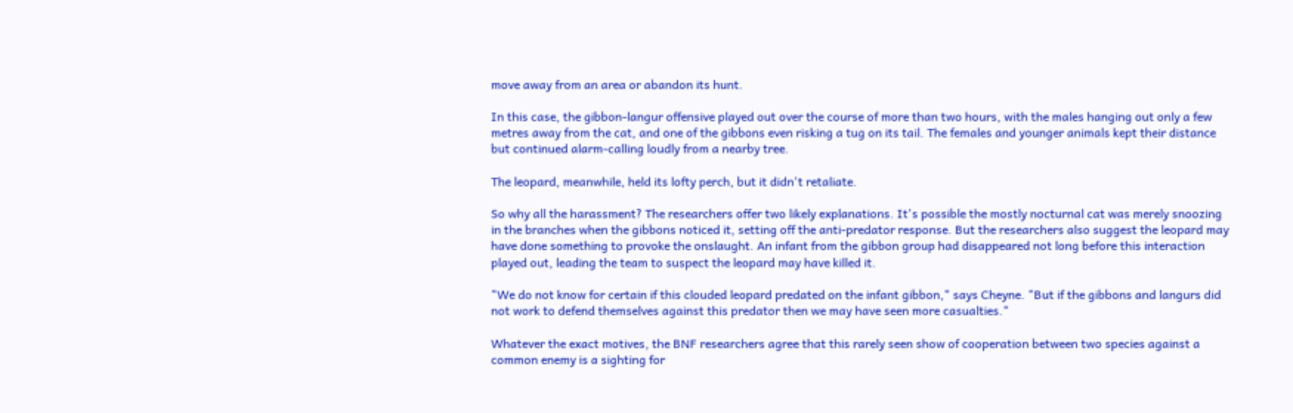move away from an area or abandon its hunt.

In this case, the gibbon-langur offensive played out over the course of more than two hours, with the males hanging out only a few metres away from the cat, and one of the gibbons even risking a tug on its tail. The females and younger animals kept their distance but continued alarm-calling loudly from a nearby tree.

The leopard, meanwhile, held its lofty perch, but it didn't retaliate.

So why all the harassment? The researchers offer two likely explanations. It's possible the mostly nocturnal cat was merely snoozing in the branches when the gibbons noticed it, setting off the anti-predator response. But the researchers also suggest the leopard may have done something to provoke the onslaught. An infant from the gibbon group had disappeared not long before this interaction played out, leading the team to suspect the leopard may have killed it.

"We do not know for certain if this clouded leopard predated on the infant gibbon," says Cheyne. "But if the gibbons and langurs did not work to defend themselves against this predator then we may have seen more casualties."

Whatever the exact motives, the BNF researchers agree that this rarely seen show of cooperation between two species against a common enemy is a sighting for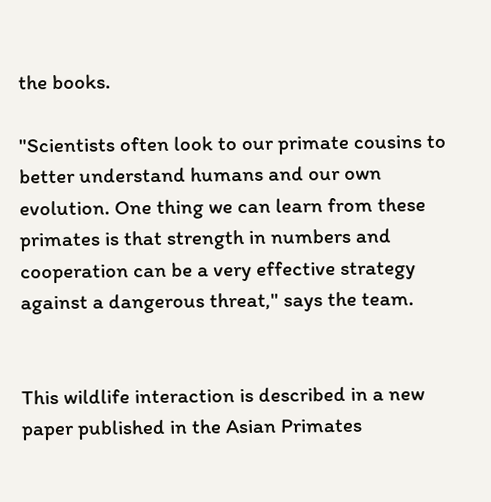the books.

"Scientists often look to our primate cousins to better understand humans and our own evolution. One thing we can learn from these primates is that strength in numbers and cooperation can be a very effective strategy against a dangerous threat," says the team.


This wildlife interaction is described in a new paper published in the Asian Primates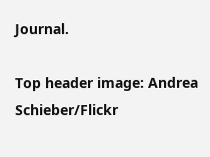Journal.

Top header image: Andrea Schieber/Flickr